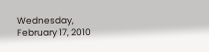Wednesday, February 17, 2010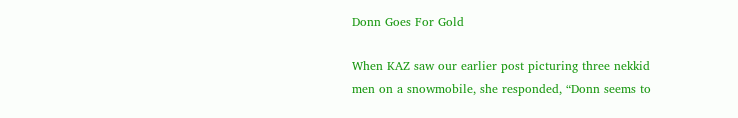Donn Goes For Gold

When KAZ saw our earlier post picturing three nekkid men on a snowmobile, she responded, “Donn seems to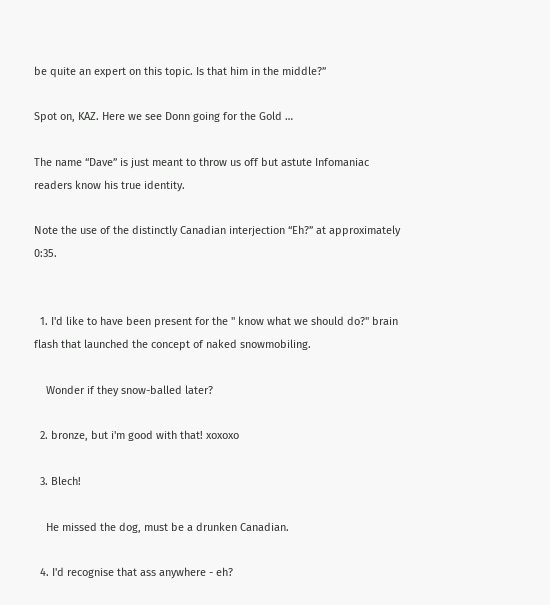be quite an expert on this topic. Is that him in the middle?”

Spot on, KAZ. Here we see Donn going for the Gold …

The name “Dave” is just meant to throw us off but astute Infomaniac readers know his true identity.

Note the use of the distinctly Canadian interjection “Eh?” at approximately 0:35.


  1. I'd like to have been present for the " know what we should do?" brain flash that launched the concept of naked snowmobiling.

    Wonder if they snow-balled later?

  2. bronze, but i'm good with that! xoxoxo

  3. Blech!

    He missed the dog, must be a drunken Canadian.

  4. I'd recognise that ass anywhere - eh?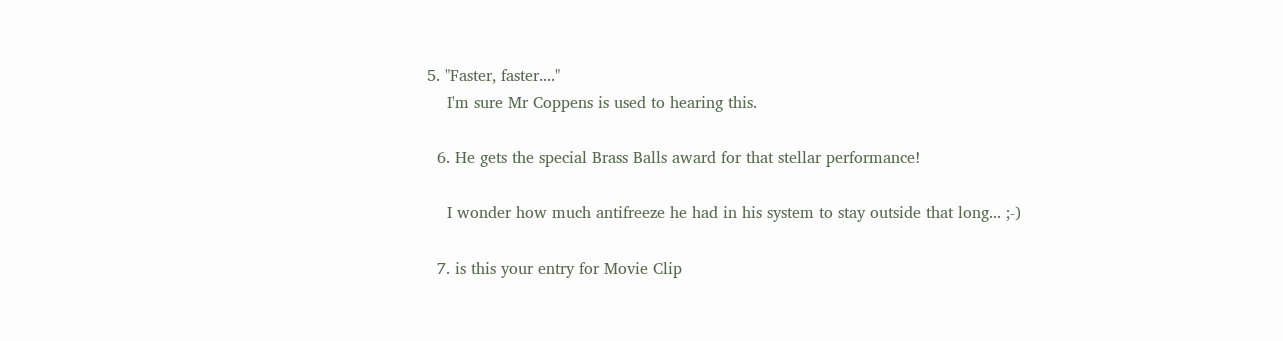5. "Faster, faster...."
    I'm sure Mr Coppens is used to hearing this.

  6. He gets the special Brass Balls award for that stellar performance!

    I wonder how much antifreeze he had in his system to stay outside that long... ;-)

  7. is this your entry for Movie Clip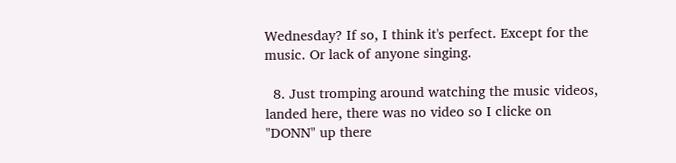Wednesday? If so, I think it's perfect. Except for the music. Or lack of anyone singing.

  8. Just tromping around watching the music videos, landed here, there was no video so I clicke on "DONN" up there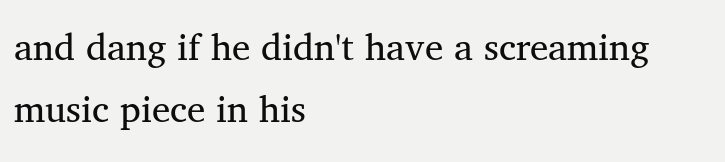and dang if he didn't have a screaming music piece in his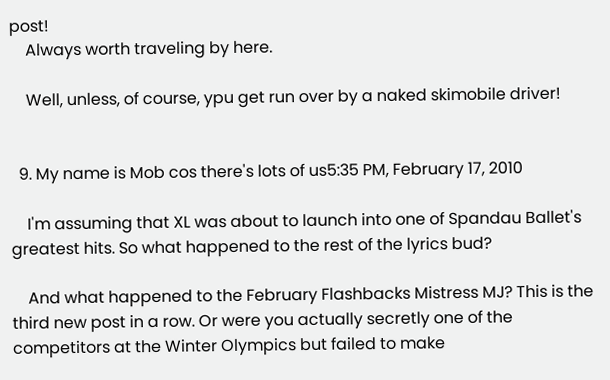post!
    Always worth traveling by here.

    Well, unless, of course, ypu get run over by a naked skimobile driver!


  9. My name is Mob cos there's lots of us5:35 PM, February 17, 2010

    I'm assuming that XL was about to launch into one of Spandau Ballet's greatest hits. So what happened to the rest of the lyrics bud?

    And what happened to the February Flashbacks Mistress MJ? This is the third new post in a row. Or were you actually secretly one of the competitors at the Winter Olympics but failed to make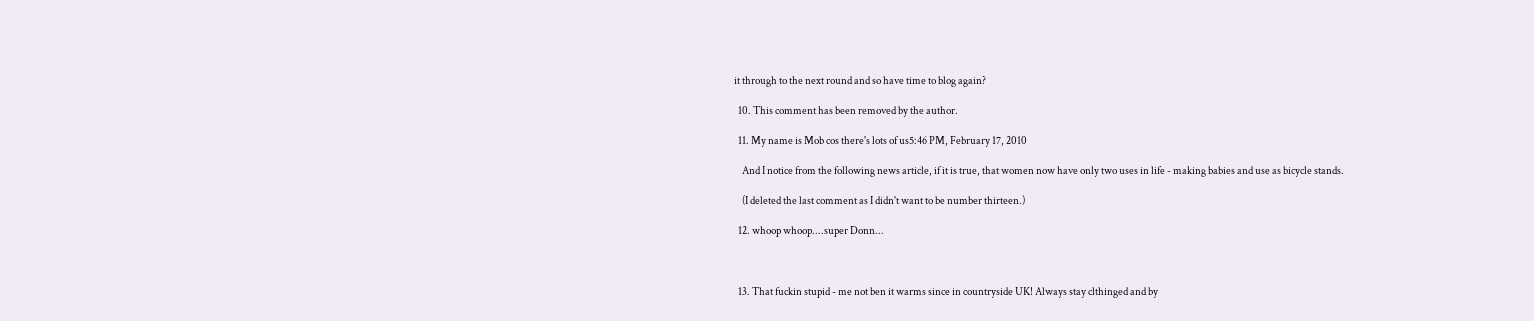it through to the next round and so have time to blog again?

  10. This comment has been removed by the author.

  11. My name is Mob cos there's lots of us5:46 PM, February 17, 2010

    And I notice from the following news article, if it is true, that women now have only two uses in life - making babies and use as bicycle stands.

    (I deleted the last comment as I didn't want to be number thirteen.)

  12. whoop whoop....super Donn...



  13. That fuckin stupid - me not ben it warms since in countryside UK! Always stay clthinged and by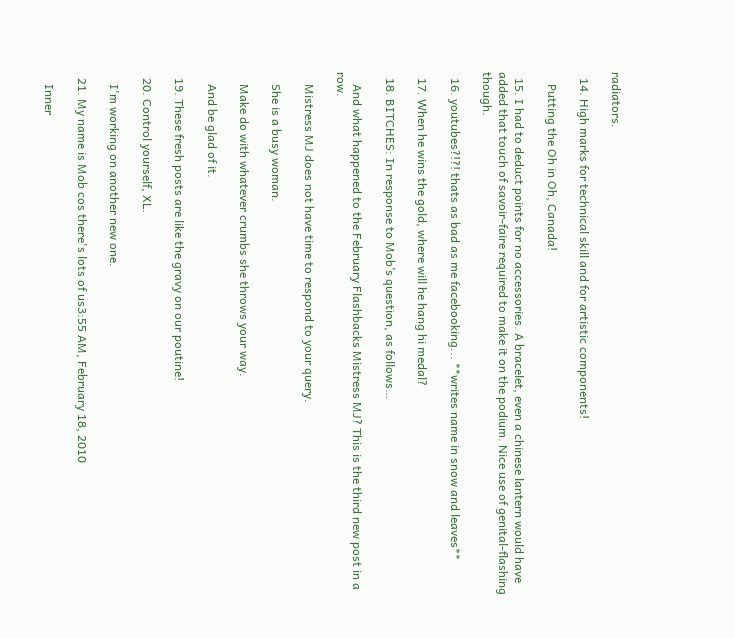radiators.

  14. High marks for technical skill and for artistic components!

    Putting the Oh in Oh, Canada!

  15. I had to deduct points for no accessories. A bracelet, even a chinese lantern would have added that touch of savoir-faire required to make it on the podium. Nice use of genital-flashing though.

  16. youtubes?!?! thats as bad as me facebooking... **writes name in snow and leaves**

  17. When he wins the gold, where will he hang hi medal?

  18. BITCHES: In response to Mob’s question, as follows…

    And what happened to the February Flashbacks Mistress MJ? This is the third new post in a row.

    Mistress MJ does not have time to respond to your query.

    She is a busy woman.

    Make do with whatever crumbs she throws your way.

    And be glad of it.

  19. These fresh posts are like the gravy on our poutine!

  20. Control yourself, XL.

    I'm working on another new one.

  21. My name is Mob cos there's lots of us3:55 AM, February 18, 2010

    Inner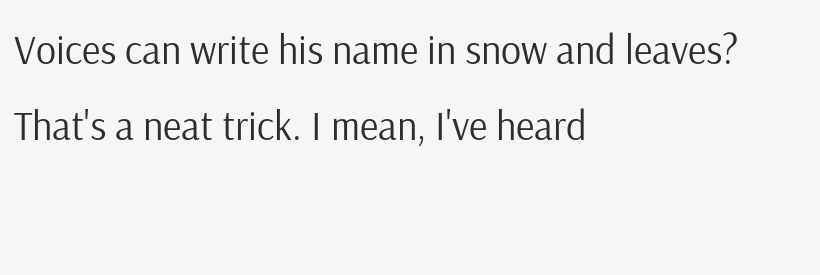Voices can write his name in snow and leaves? That's a neat trick. I mean, I've heard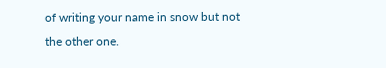of writing your name in snow but not the other one.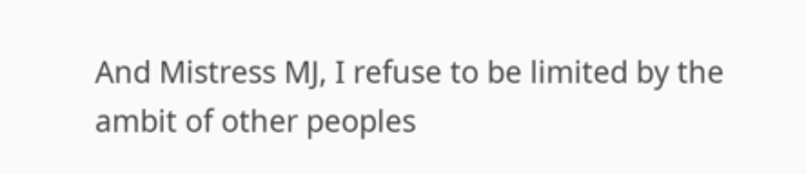And Mistress MJ, I refuse to be limited by the ambit of other peoples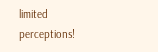limited perceptions!